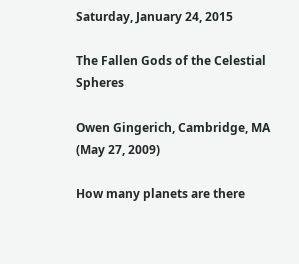Saturday, January 24, 2015

The Fallen Gods of the Celestial Spheres

Owen Gingerich, Cambridge, MA (May 27, 2009)

How many planets are there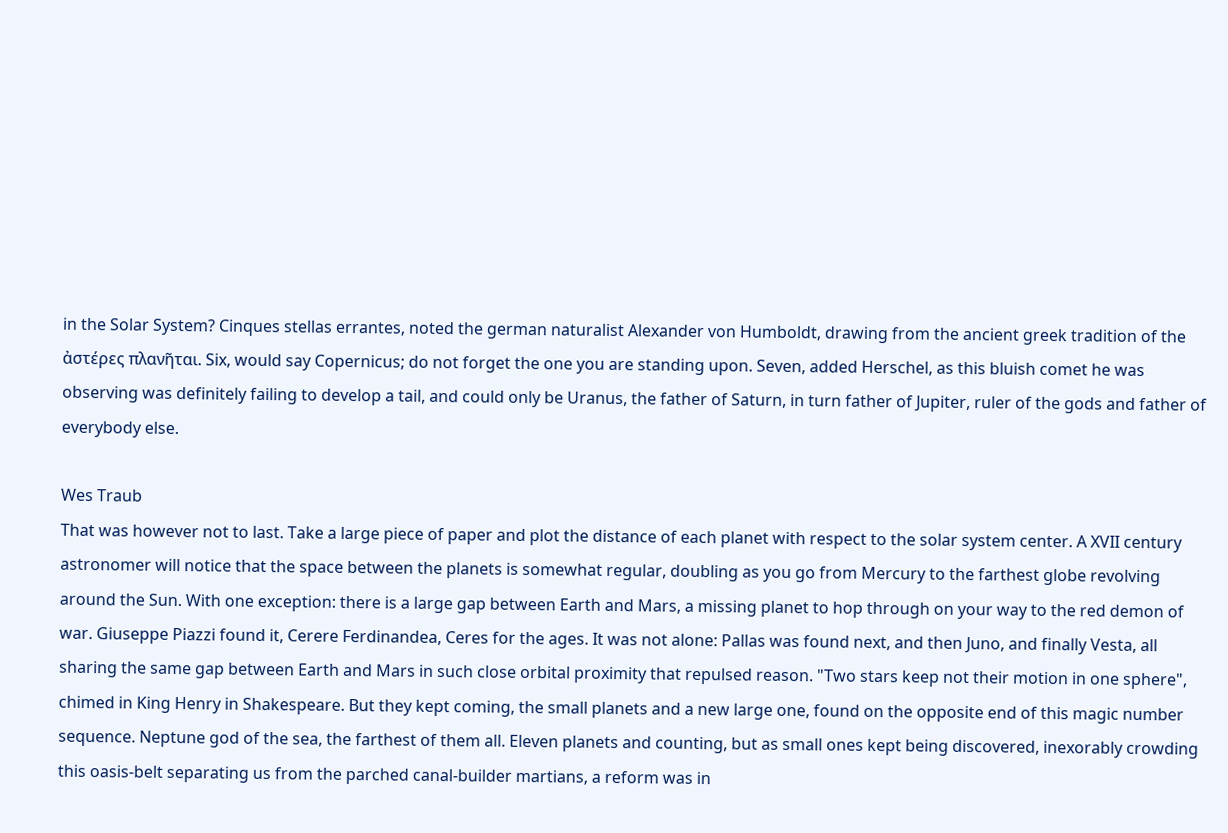in the Solar System? Cinques stellas errantes, noted the german naturalist Alexander von Humboldt, drawing from the ancient greek tradition of the ἀστέρες πλανῆται. Six, would say Copernicus; do not forget the one you are standing upon. Seven, added Herschel, as this bluish comet he was observing was definitely failing to develop a tail, and could only be Uranus, the father of Saturn, in turn father of Jupiter, ruler of the gods and father of everybody else.

Wes Traub
That was however not to last. Take a large piece of paper and plot the distance of each planet with respect to the solar system center. A XVII century astronomer will notice that the space between the planets is somewhat regular, doubling as you go from Mercury to the farthest globe revolving around the Sun. With one exception: there is a large gap between Earth and Mars, a missing planet to hop through on your way to the red demon of war. Giuseppe Piazzi found it, Cerere Ferdinandea, Ceres for the ages. It was not alone: Pallas was found next, and then Juno, and finally Vesta, all sharing the same gap between Earth and Mars in such close orbital proximity that repulsed reason. "Two stars keep not their motion in one sphere", chimed in King Henry in Shakespeare. But they kept coming, the small planets and a new large one, found on the opposite end of this magic number sequence. Neptune god of the sea, the farthest of them all. Eleven planets and counting, but as small ones kept being discovered, inexorably crowding this oasis-belt separating us from the parched canal-builder martians, a reform was in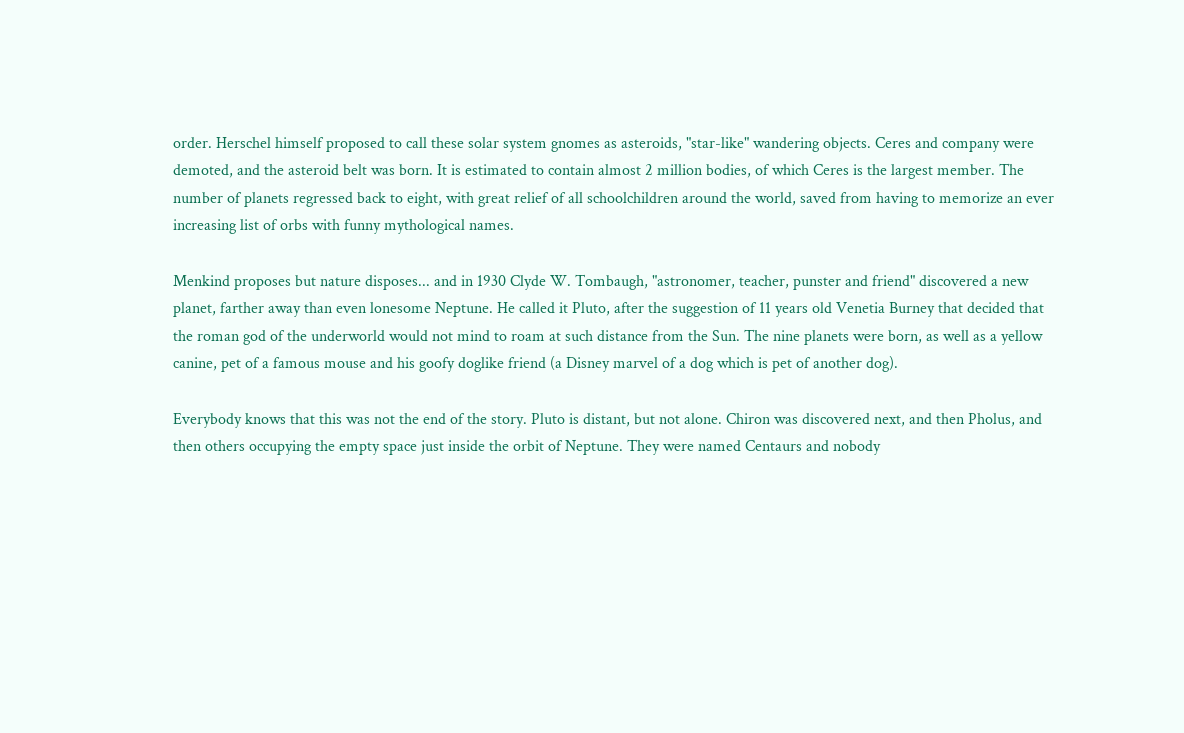order. Herschel himself proposed to call these solar system gnomes as asteroids, "star-like" wandering objects. Ceres and company were demoted, and the asteroid belt was born. It is estimated to contain almost 2 million bodies, of which Ceres is the largest member. The number of planets regressed back to eight, with great relief of all schoolchildren around the world, saved from having to memorize an ever increasing list of orbs with funny mythological names.

Menkind proposes but nature disposes... and in 1930 Clyde W. Tombaugh, "astronomer, teacher, punster and friend" discovered a new planet, farther away than even lonesome Neptune. He called it Pluto, after the suggestion of 11 years old Venetia Burney that decided that the roman god of the underworld would not mind to roam at such distance from the Sun. The nine planets were born, as well as a yellow canine, pet of a famous mouse and his goofy doglike friend (a Disney marvel of a dog which is pet of another dog).

Everybody knows that this was not the end of the story. Pluto is distant, but not alone. Chiron was discovered next, and then Pholus, and then others occupying the empty space just inside the orbit of Neptune. They were named Centaurs and nobody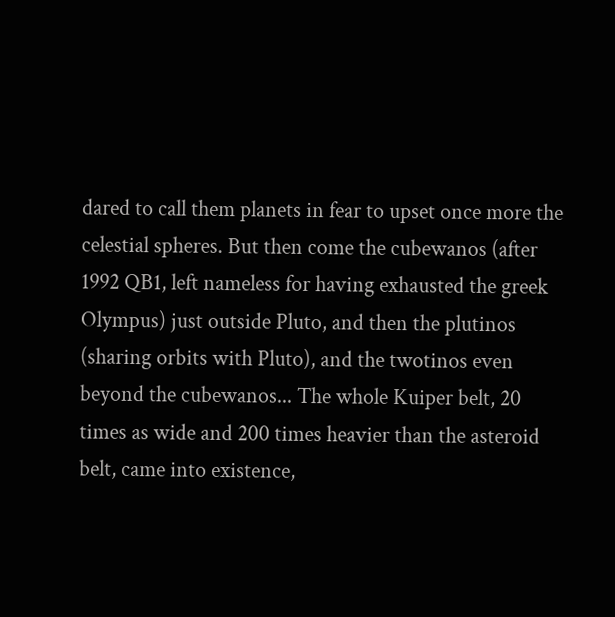dared to call them planets in fear to upset once more the celestial spheres. But then come the cubewanos (after 1992 QB1, left nameless for having exhausted the greek Olympus) just outside Pluto, and then the plutinos (sharing orbits with Pluto), and the twotinos even beyond the cubewanos... The whole Kuiper belt, 20 times as wide and 200 times heavier than the asteroid belt, came into existence,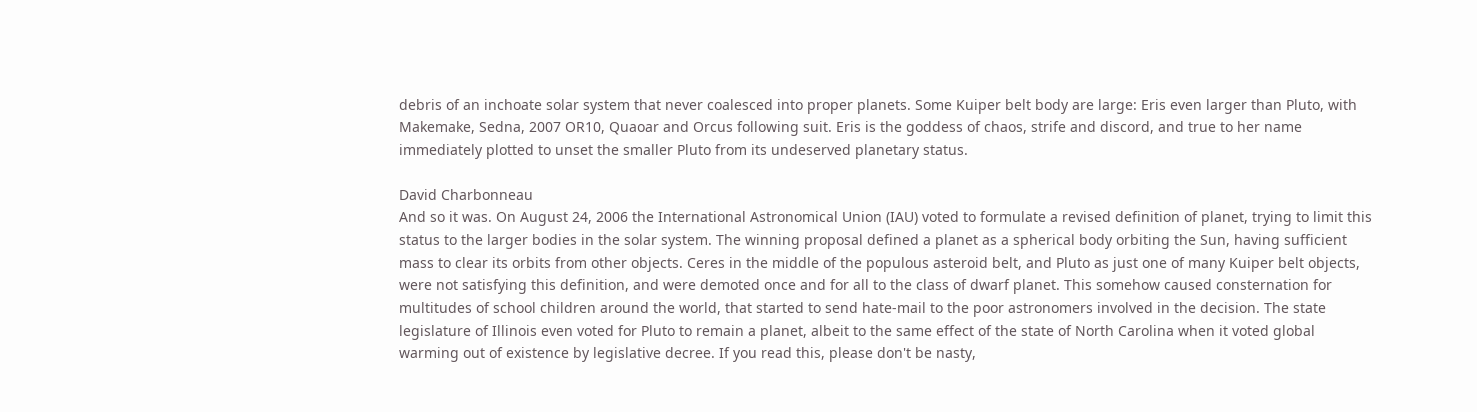debris of an inchoate solar system that never coalesced into proper planets. Some Kuiper belt body are large: Eris even larger than Pluto, with Makemake, Sedna, 2007 OR10, Quaoar and Orcus following suit. Eris is the goddess of chaos, strife and discord, and true to her name immediately plotted to unset the smaller Pluto from its undeserved planetary status.

David Charbonneau
And so it was. On August 24, 2006 the International Astronomical Union (IAU) voted to formulate a revised definition of planet, trying to limit this status to the larger bodies in the solar system. The winning proposal defined a planet as a spherical body orbiting the Sun, having sufficient mass to clear its orbits from other objects. Ceres in the middle of the populous asteroid belt, and Pluto as just one of many Kuiper belt objects, were not satisfying this definition, and were demoted once and for all to the class of dwarf planet. This somehow caused consternation for multitudes of school children around the world, that started to send hate-mail to the poor astronomers involved in the decision. The state legislature of Illinois even voted for Pluto to remain a planet, albeit to the same effect of the state of North Carolina when it voted global warming out of existence by legislative decree. If you read this, please don't be nasty,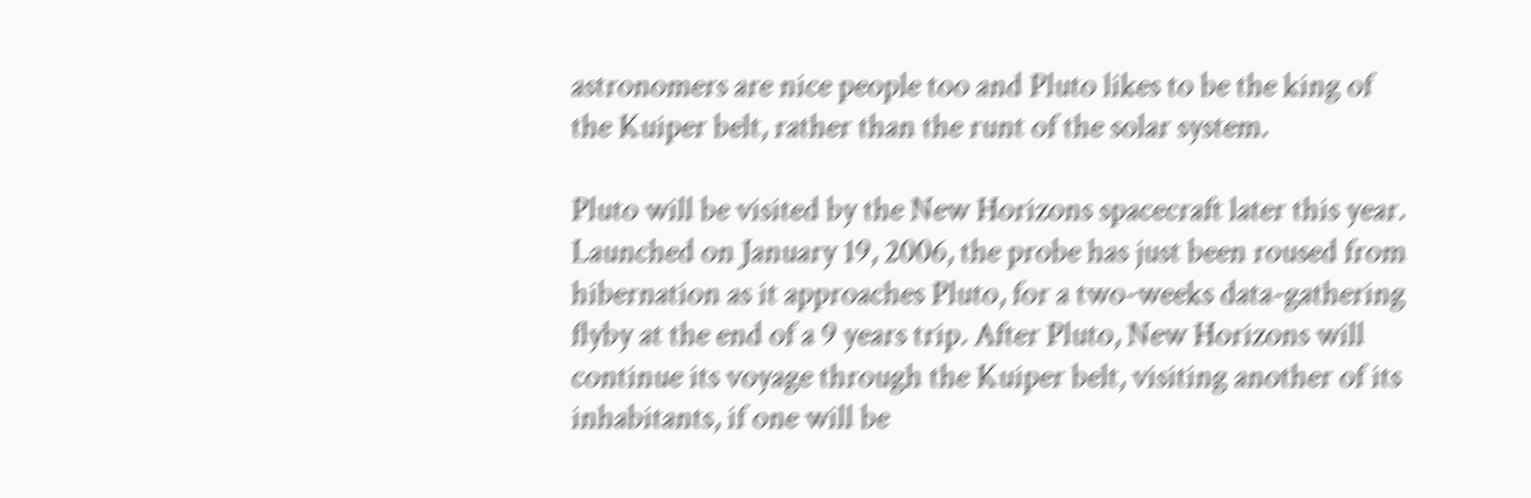astronomers are nice people too and Pluto likes to be the king of the Kuiper belt, rather than the runt of the solar system.

Pluto will be visited by the New Horizons spacecraft later this year. Launched on January 19, 2006, the probe has just been roused from hibernation as it approaches Pluto, for a two-weeks data-gathering flyby at the end of a 9 years trip. After Pluto, New Horizons will continue its voyage through the Kuiper belt, visiting another of its inhabitants, if one will be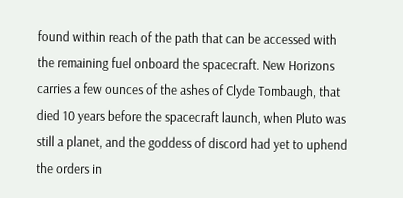found within reach of the path that can be accessed with the remaining fuel onboard the spacecraft. New Horizons carries a few ounces of the ashes of Clyde Tombaugh, that died 10 years before the spacecraft launch, when Pluto was still a planet, and the goddess of discord had yet to uphend the orders in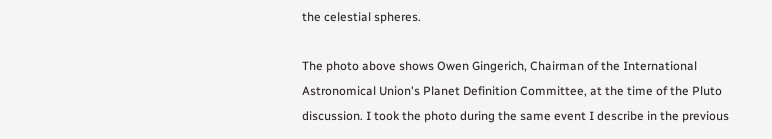the celestial spheres.

The photo above shows Owen Gingerich, Chairman of the International Astronomical Union's Planet Definition Committee, at the time of the Pluto discussion. I took the photo during the same event I describe in the previous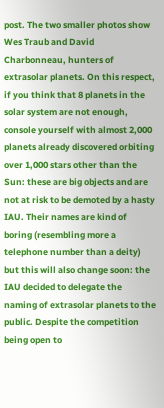post. The two smaller photos show Wes Traub and David Charbonneau, hunters of extrasolar planets. On this respect, if you think that 8 planets in the solar system are not enough, console yourself with almost 2,000 planets already discovered orbiting over 1,000 stars other than the Sun: these are big objects and are not at risk to be demoted by a hasty IAU. Their names are kind of boring (resembling more a telephone number than a deity) but this will also change soon: the IAU decided to delegate the naming of extrasolar planets to the public. Despite the competition being open to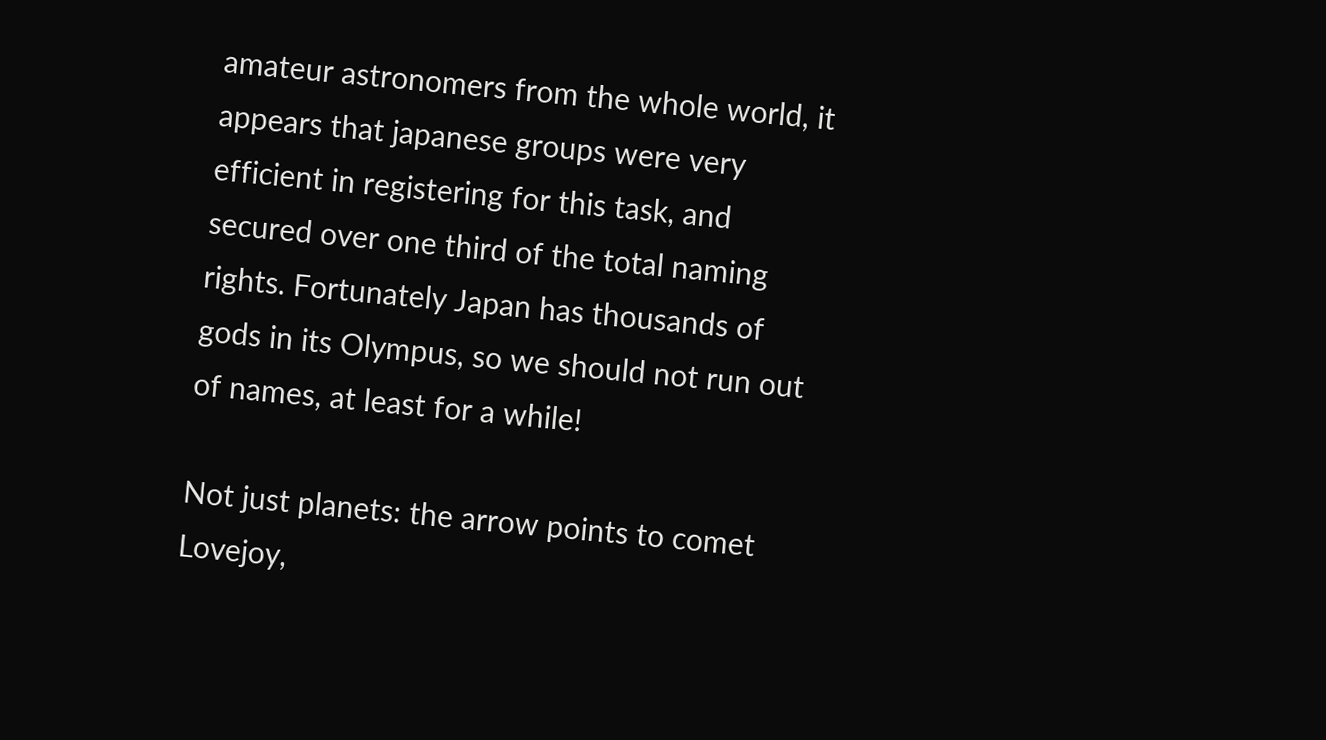amateur astronomers from the whole world, it appears that japanese groups were very efficient in registering for this task, and secured over one third of the total naming rights. Fortunately Japan has thousands of gods in its Olympus, so we should not run out of names, at least for a while!

Not just planets: the arrow points to comet Lovejoy,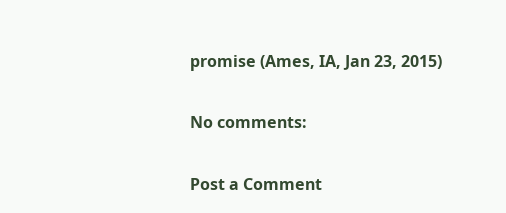promise (Ames, IA, Jan 23, 2015)

No comments:

Post a Comment